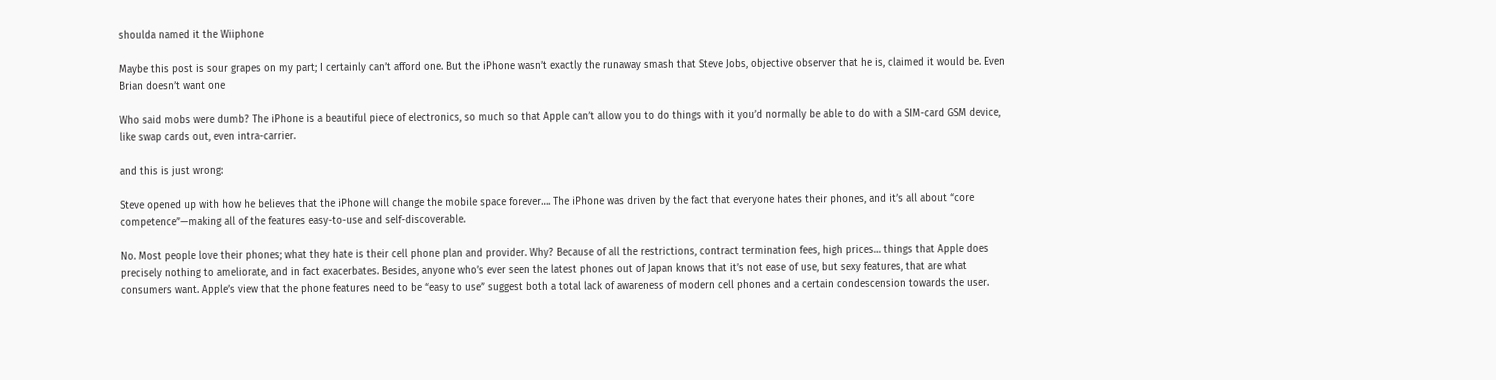shoulda named it the Wiiphone

Maybe this post is sour grapes on my part; I certainly can’t afford one. But the iPhone wasn’t exactly the runaway smash that Steve Jobs, objective observer that he is, claimed it would be. Even Brian doesn’t want one

Who said mobs were dumb? The iPhone is a beautiful piece of electronics, so much so that Apple can’t allow you to do things with it you’d normally be able to do with a SIM-card GSM device, like swap cards out, even intra-carrier.

and this is just wrong:

Steve opened up with how he believes that the iPhone will change the mobile space forever…. The iPhone was driven by the fact that everyone hates their phones, and it’s all about “core competence”—making all of the features easy-to-use and self-discoverable.

No. Most people love their phones; what they hate is their cell phone plan and provider. Why? Because of all the restrictions, contract termination fees, high prices… things that Apple does precisely nothing to ameliorate, and in fact exacerbates. Besides, anyone who’s ever seen the latest phones out of Japan knows that it’s not ease of use, but sexy features, that are what consumers want. Apple’s view that the phone features need to be “easy to use” suggest both a total lack of awareness of modern cell phones and a certain condescension towards the user.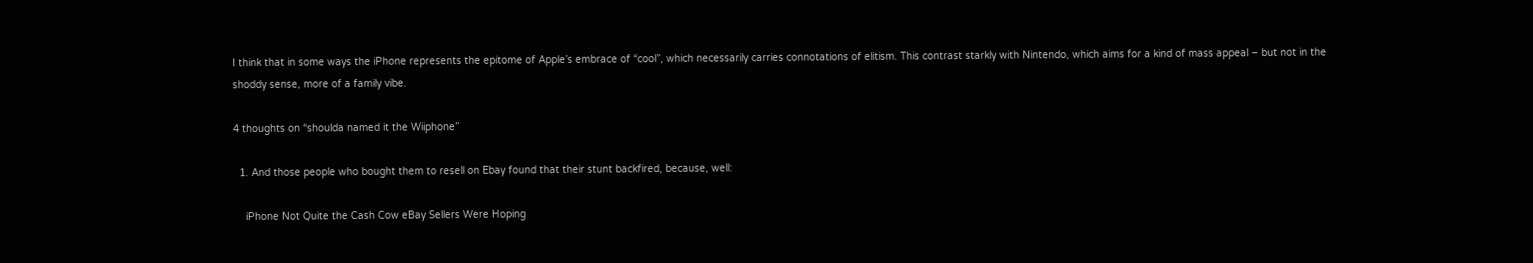I think that in some ways the iPhone represents the epitome of Apple’s embrace of “cool”, which necessarily carries connotations of elitism. This contrast starkly with Nintendo, which aims for a kind of mass appeal – but not in the shoddy sense, more of a family vibe.

4 thoughts on “shoulda named it the Wiiphone”

  1. And those people who bought them to resell on Ebay found that their stunt backfired, because, well:

    iPhone Not Quite the Cash Cow eBay Sellers Were Hoping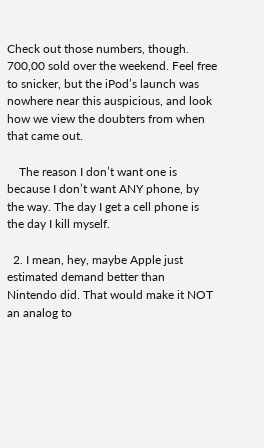Check out those numbers, though. 700,00 sold over the weekend. Feel free to snicker, but the iPod’s launch was nowhere near this auspicious, and look how we view the doubters from when that came out.

    The reason I don’t want one is because I don’t want ANY phone, by the way. The day I get a cell phone is the day I kill myself.

  2. I mean, hey, maybe Apple just estimated demand better than Nintendo did. That would make it NOT an analog to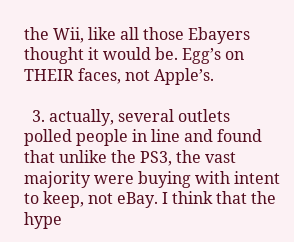the Wii, like all those Ebayers thought it would be. Egg’s on THEIR faces, not Apple’s.

  3. actually, several outlets polled people in line and found that unlike the PS3, the vast majority were buying with intent to keep, not eBay. I think that the hype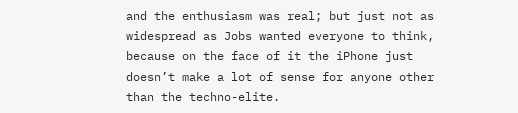and the enthusiasm was real; but just not as widespread as Jobs wanted everyone to think, because on the face of it the iPhone just doesn’t make a lot of sense for anyone other than the techno-elite.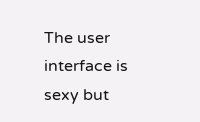The user interface is sexy but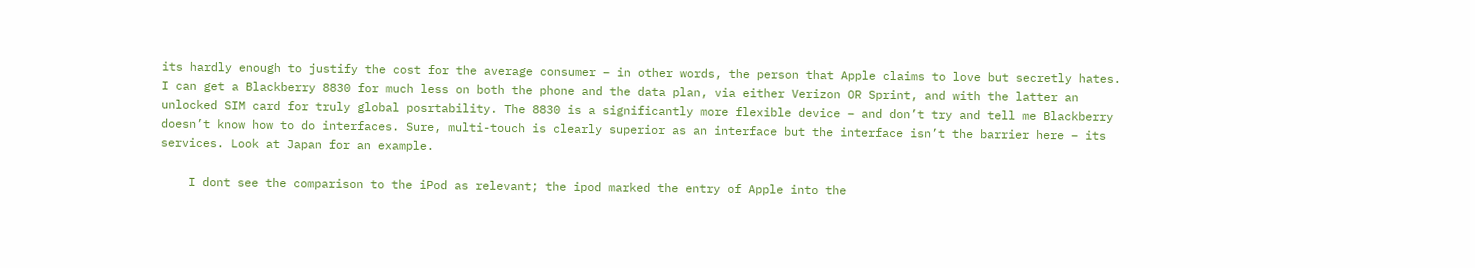its hardly enough to justify the cost for the average consumer – in other words, the person that Apple claims to love but secretly hates.  I can get a Blackberry 8830 for much less on both the phone and the data plan, via either Verizon OR Sprint, and with the latter an unlocked SIM card for truly global posrtability. The 8830 is a significantly more flexible device – and don’t try and tell me Blackberry doesn’t know how to do interfaces. Sure, multi-touch is clearly superior as an interface but the interface isn’t the barrier here – its services. Look at Japan for an example.

    I dont see the comparison to the iPod as relevant; the ipod marked the entry of Apple into the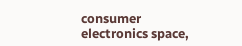consumer electronics space,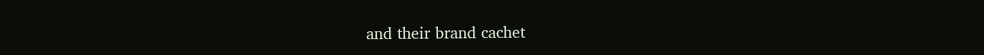and their brand cachet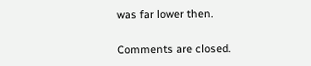was far lower then.

Comments are closed.